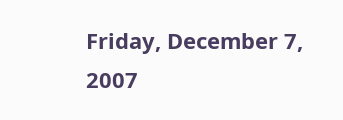Friday, December 7, 2007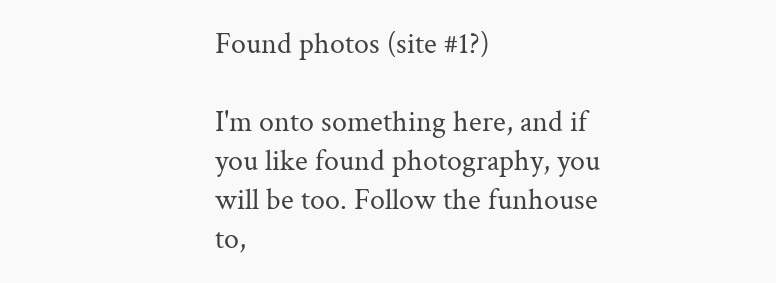Found photos (site #1?)

I'm onto something here, and if you like found photography, you will be too. Follow the funhouse to,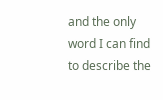and the only word I can find to describe the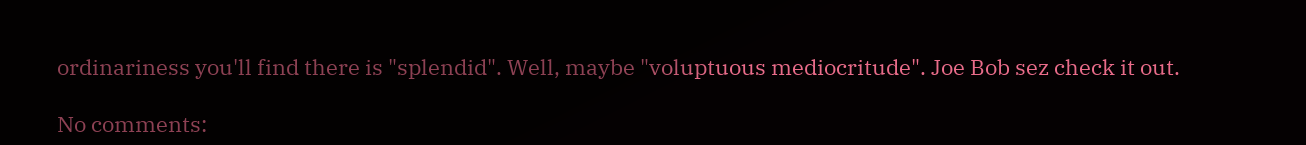ordinariness you'll find there is "splendid". Well, maybe "voluptuous mediocritude". Joe Bob sez check it out.

No comments: